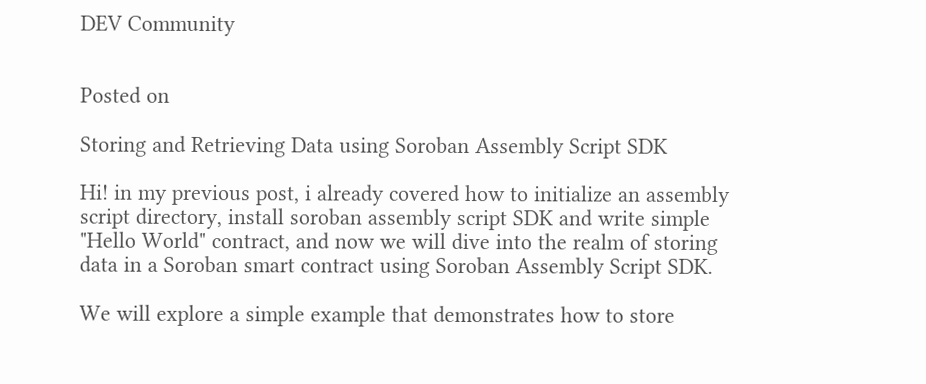DEV Community


Posted on

Storing and Retrieving Data using Soroban Assembly Script SDK

Hi! in my previous post, i already covered how to initialize an assembly script directory, install soroban assembly script SDK and write simple "Hello World" contract, and now we will dive into the realm of storing data in a Soroban smart contract using Soroban Assembly Script SDK.

We will explore a simple example that demonstrates how to store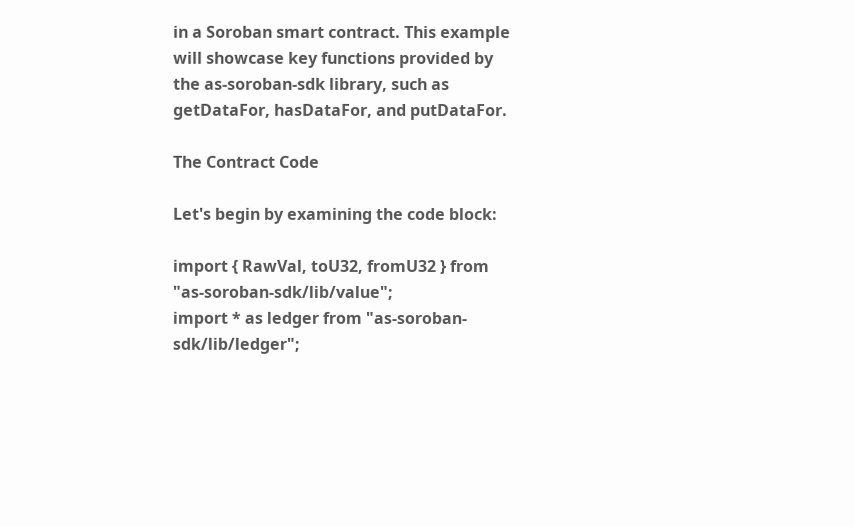in a Soroban smart contract. This example will showcase key functions provided by the as-soroban-sdk library, such as getDataFor, hasDataFor, and putDataFor.

The Contract Code

Let's begin by examining the code block:

import { RawVal, toU32, fromU32 } from "as-soroban-sdk/lib/value";
import * as ledger from "as-soroban-sdk/lib/ledger";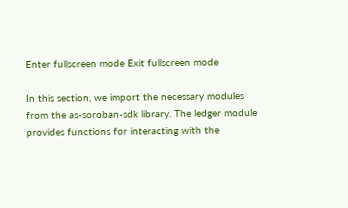Enter fullscreen mode Exit fullscreen mode

In this section, we import the necessary modules from the as-soroban-sdk library. The ledger module provides functions for interacting with the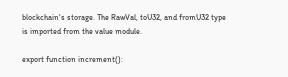blockchain's storage. The RawVal, toU32, and fromU32 type is imported from the value module.

export function increment():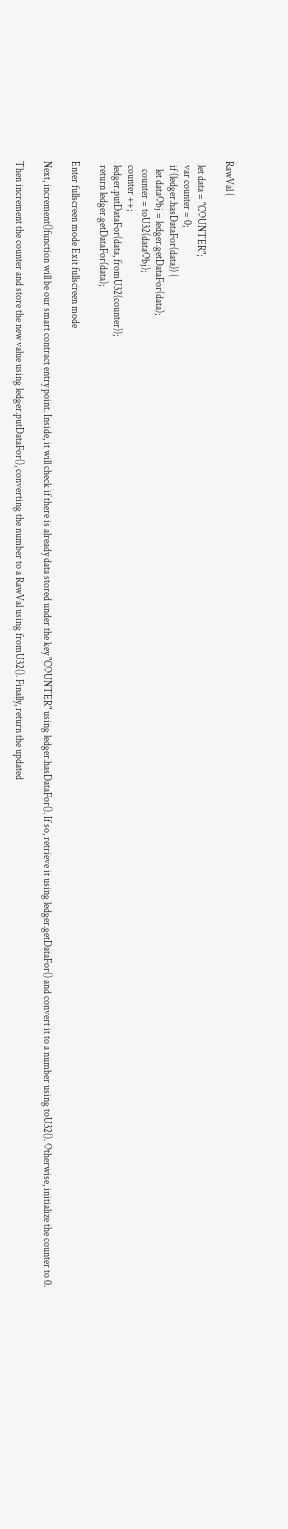RawVal {

  let data = "COUNTER";
  var counter = 0;
  if (ledger.hasDataFor(data)) {
    let dataObj = ledger.getDataFor(data);
    counter = toU32(dataObj);
  counter ++;
  ledger.putDataFor(data, fromU32(counter));
  return ledger.getDataFor(data);

Enter fullscreen mode Exit fullscreen mode

Next, increment()function will be our smart contract entry point. Inside, it will check if there is already data stored under the key "COUNTER" using ledger.hasDataFor(). If so, retrieve it using ledger.getDataFor() and convert it to a number using toU32(). Otherwise, initialize the counter to 0.

Then increment the counter and store the new value using ledger.putDataFor(), converting the number to a RawVal using fromU32(). Finally, return the updated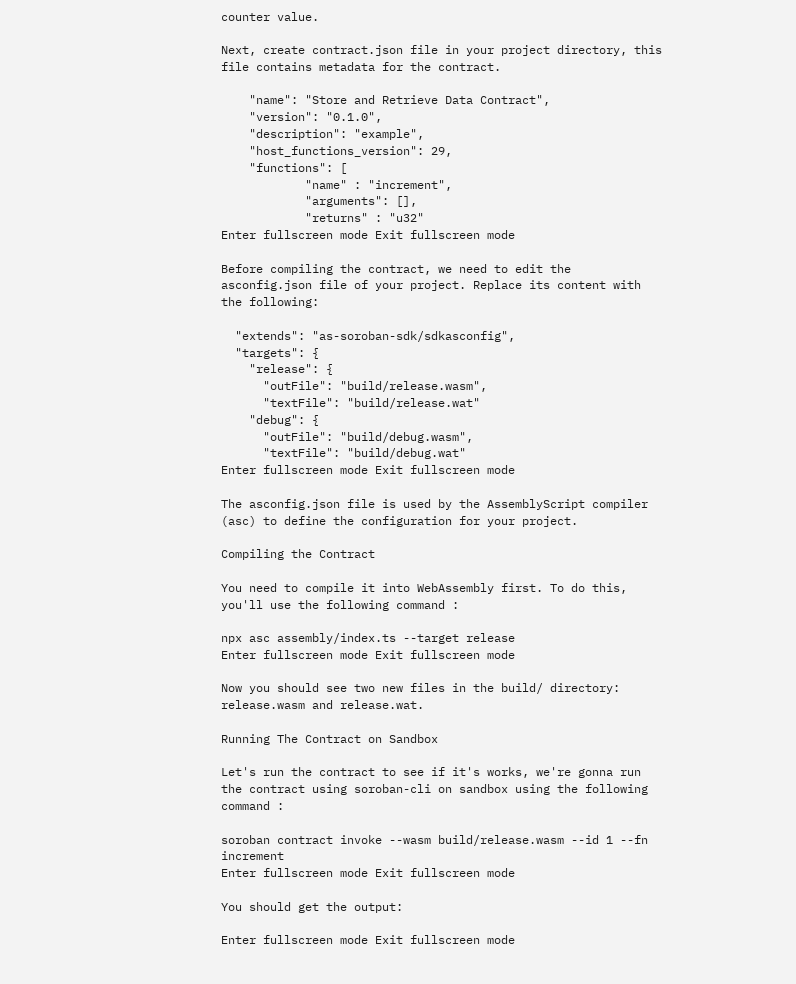counter value.

Next, create contract.json file in your project directory, this file contains metadata for the contract.

    "name": "Store and Retrieve Data Contract",
    "version": "0.1.0",
    "description": "example",
    "host_functions_version": 29,
    "functions": [
            "name" : "increment",
            "arguments": [],
            "returns" : "u32"
Enter fullscreen mode Exit fullscreen mode

Before compiling the contract, we need to edit the asconfig.json file of your project. Replace its content with the following:

  "extends": "as-soroban-sdk/sdkasconfig",
  "targets": {
    "release": {
      "outFile": "build/release.wasm",
      "textFile": "build/release.wat"
    "debug": {
      "outFile": "build/debug.wasm",
      "textFile": "build/debug.wat"
Enter fullscreen mode Exit fullscreen mode

The asconfig.json file is used by the AssemblyScript compiler (asc) to define the configuration for your project.

Compiling the Contract

You need to compile it into WebAssembly first. To do this, you'll use the following command :

npx asc assembly/index.ts --target release
Enter fullscreen mode Exit fullscreen mode

Now you should see two new files in the build/ directory: release.wasm and release.wat.

Running The Contract on Sandbox

Let's run the contract to see if it's works, we're gonna run the contract using soroban-cli on sandbox using the following command :

soroban contract invoke --wasm build/release.wasm --id 1 --fn increment
Enter fullscreen mode Exit fullscreen mode

You should get the output:

Enter fullscreen mode Exit fullscreen mode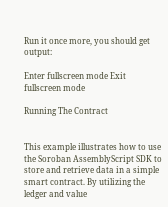Run it once more, you should get output:

Enter fullscreen mode Exit fullscreen mode

Running The Contract


This example illustrates how to use the Soroban AssemblyScript SDK to store and retrieve data in a simple smart contract. By utilizing the ledger and value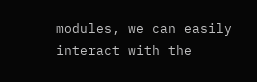modules, we can easily interact with the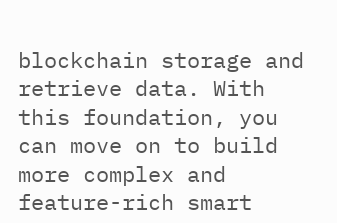blockchain storage and retrieve data. With this foundation, you can move on to build more complex and feature-rich smart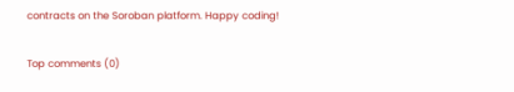contracts on the Soroban platform. Happy coding!

Top comments (0)